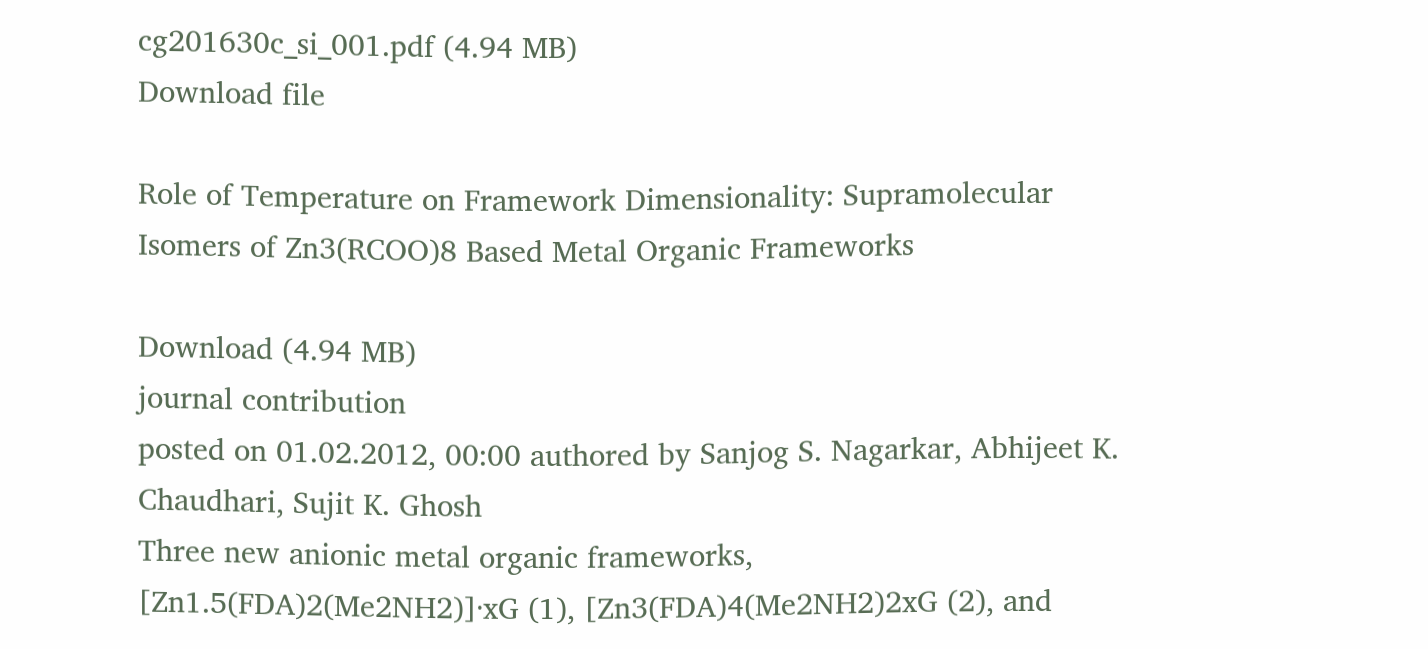cg201630c_si_001.pdf (4.94 MB)
Download file

Role of Temperature on Framework Dimensionality: Supramolecular Isomers of Zn3(RCOO)8 Based Metal Organic Frameworks

Download (4.94 MB)
journal contribution
posted on 01.02.2012, 00:00 authored by Sanjog S. Nagarkar, Abhijeet K. Chaudhari, Sujit K. Ghosh
Three new anionic metal organic frameworks, [Zn1.5(FDA)2(Me2NH2)]·xG (1), [Zn3(FDA)4(Me2NH2)2xG (2), and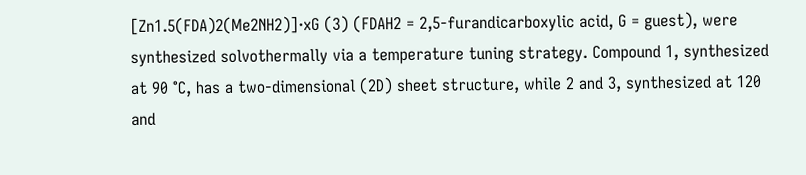[Zn1.5(FDA)2(Me2NH2)]·xG (3) (FDAH2 = 2,5-furandicarboxylic acid, G = guest), were synthesized solvothermally via a temperature tuning strategy. Compound 1, synthesized at 90 °C, has a two-dimensional (2D) sheet structure, while 2 and 3, synthesized at 120 and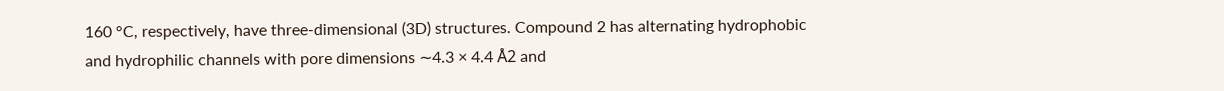160 °C, respectively, have three-dimensional (3D) structures. Compound 2 has alternating hydrophobic and hydrophilic channels with pore dimensions ∼4.3 × 4.4 Å2 and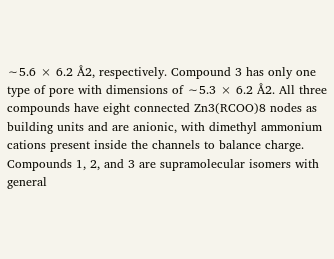∼5.6 × 6.2 Å2, respectively. Compound 3 has only one type of pore with dimensions of ∼5.3 × 6.2 Å2. All three compounds have eight connected Zn3(RCOO)8 nodes as building units and are anionic, with dimethyl ammonium cations present inside the channels to balance charge. Compounds 1, 2, and 3 are supramolecular isomers with general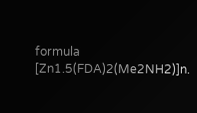formula [Zn1.5(FDA)2(Me2NH2)]n.